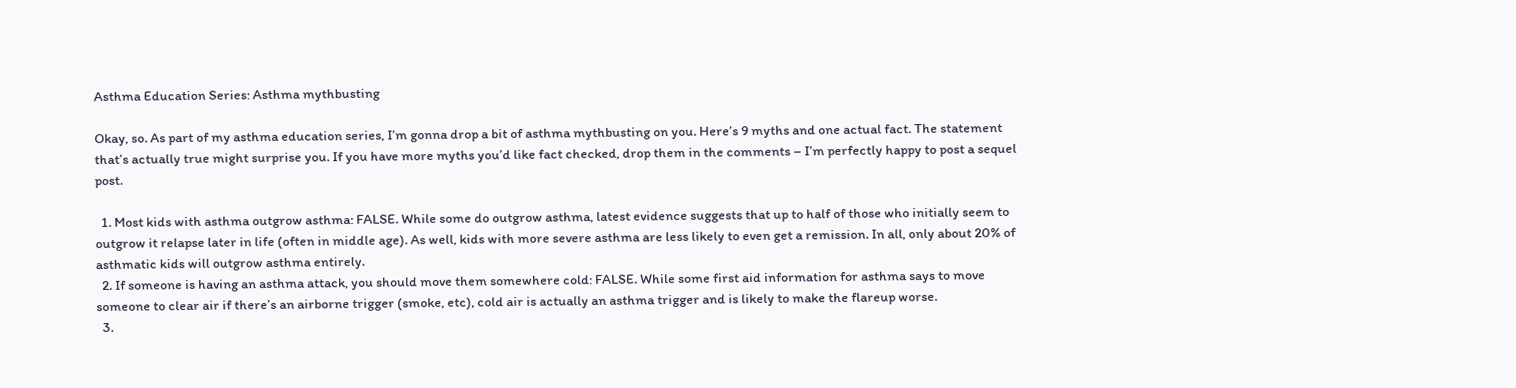Asthma Education Series: Asthma mythbusting

Okay, so. As part of my asthma education series, I’m gonna drop a bit of asthma mythbusting on you. Here’s 9 myths and one actual fact. The statement that’s actually true might surprise you. If you have more myths you’d like fact checked, drop them in the comments – I’m perfectly happy to post a sequel post.

  1. Most kids with asthma outgrow asthma: FALSE. While some do outgrow asthma, latest evidence suggests that up to half of those who initially seem to outgrow it relapse later in life (often in middle age). As well, kids with more severe asthma are less likely to even get a remission. In all, only about 20% of asthmatic kids will outgrow asthma entirely.
  2. If someone is having an asthma attack, you should move them somewhere cold: FALSE. While some first aid information for asthma says to move someone to clear air if there’s an airborne trigger (smoke, etc), cold air is actually an asthma trigger and is likely to make the flareup worse.
  3.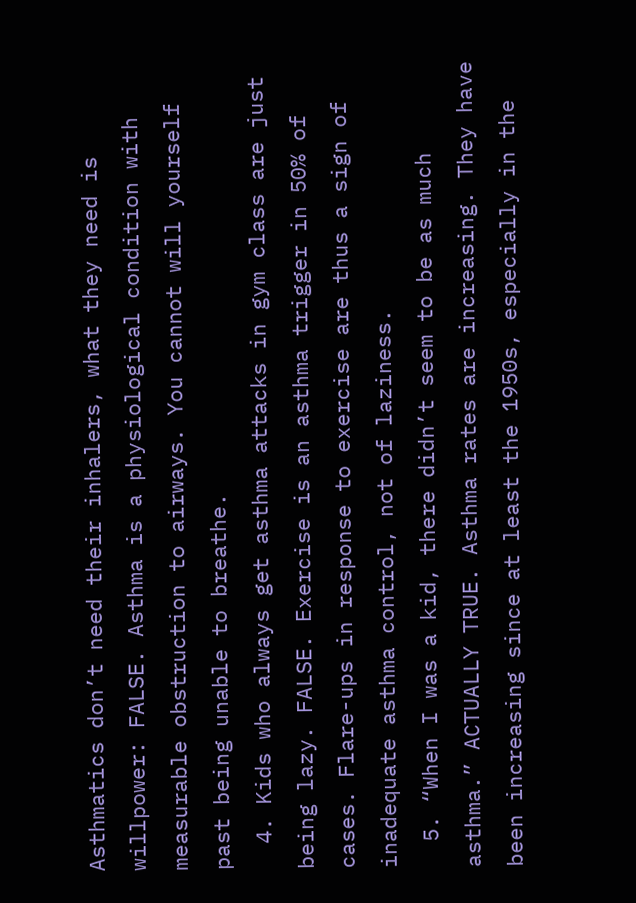Asthmatics don’t need their inhalers, what they need is willpower: FALSE. Asthma is a physiological condition with measurable obstruction to airways. You cannot will yourself past being unable to breathe.
  4. Kids who always get asthma attacks in gym class are just being lazy. FALSE. Exercise is an asthma trigger in 50% of cases. Flare-ups in response to exercise are thus a sign of inadequate asthma control, not of laziness.
  5. “When I was a kid, there didn’t seem to be as much asthma.” ACTUALLY TRUE. Asthma rates are increasing. They have been increasing since at least the 1950s, especially in the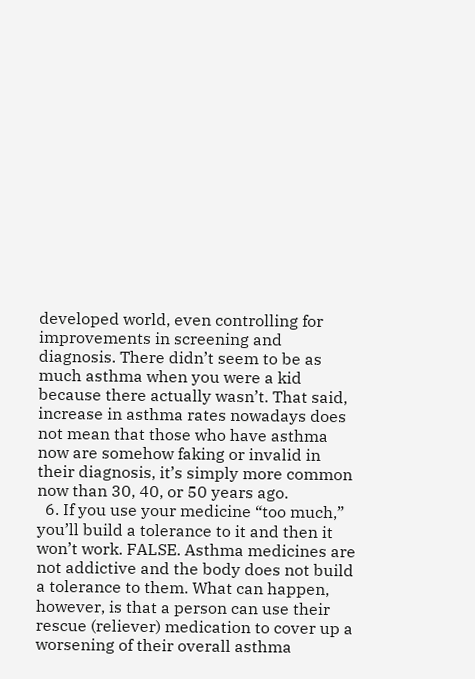developed world, even controlling for improvements in screening and diagnosis. There didn’t seem to be as much asthma when you were a kid because there actually wasn’t. That said, increase in asthma rates nowadays does not mean that those who have asthma now are somehow faking or invalid in their diagnosis, it’s simply more common now than 30, 40, or 50 years ago.
  6. If you use your medicine “too much,” you’ll build a tolerance to it and then it won’t work. FALSE. Asthma medicines are not addictive and the body does not build a tolerance to them. What can happen, however, is that a person can use their rescue (reliever) medication to cover up a worsening of their overall asthma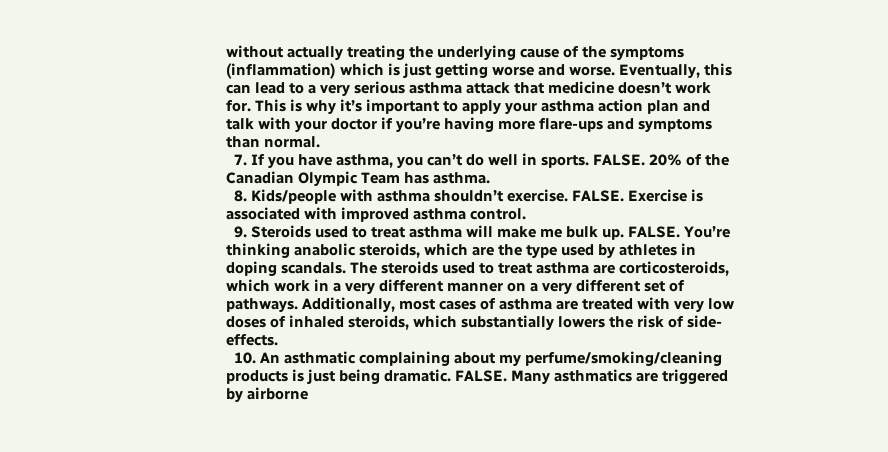without actually treating the underlying cause of the symptoms (inflammation) which is just getting worse and worse. Eventually, this can lead to a very serious asthma attack that medicine doesn’t work for. This is why it’s important to apply your asthma action plan and talk with your doctor if you’re having more flare-ups and symptoms than normal.
  7. If you have asthma, you can’t do well in sports. FALSE. 20% of the Canadian Olympic Team has asthma.
  8. Kids/people with asthma shouldn’t exercise. FALSE. Exercise is associated with improved asthma control.
  9. Steroids used to treat asthma will make me bulk up. FALSE. You’re thinking anabolic steroids, which are the type used by athletes in doping scandals. The steroids used to treat asthma are corticosteroids, which work in a very different manner on a very different set of pathways. Additionally, most cases of asthma are treated with very low doses of inhaled steroids, which substantially lowers the risk of side-effects.
  10. An asthmatic complaining about my perfume/smoking/cleaning products is just being dramatic. FALSE. Many asthmatics are triggered by airborne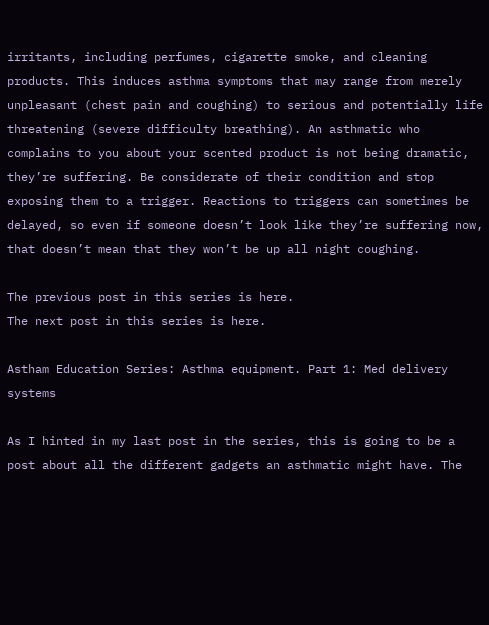irritants, including perfumes, cigarette smoke, and cleaning products. This induces asthma symptoms that may range from merely unpleasant (chest pain and coughing) to serious and potentially life threatening (severe difficulty breathing). An asthmatic who complains to you about your scented product is not being dramatic, they’re suffering. Be considerate of their condition and stop exposing them to a trigger. Reactions to triggers can sometimes be delayed, so even if someone doesn’t look like they’re suffering now, that doesn’t mean that they won’t be up all night coughing.

The previous post in this series is here.
The next post in this series is here.

Astham Education Series: Asthma equipment. Part 1: Med delivery systems

As I hinted in my last post in the series, this is going to be a post about all the different gadgets an asthmatic might have. The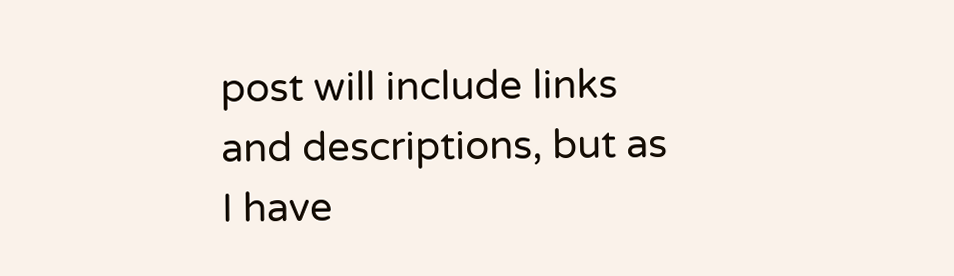post will include links and descriptions, but as I have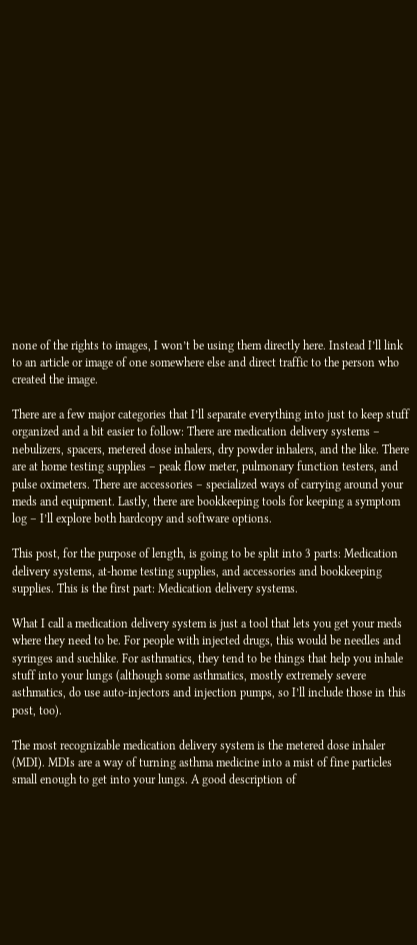none of the rights to images, I won’t be using them directly here. Instead I’ll link to an article or image of one somewhere else and direct traffic to the person who created the image.

There are a few major categories that I’ll separate everything into just to keep stuff organized and a bit easier to follow: There are medication delivery systems – nebulizers, spacers, metered dose inhalers, dry powder inhalers, and the like. There are at home testing supplies – peak flow meter, pulmonary function testers, and pulse oximeters. There are accessories – specialized ways of carrying around your meds and equipment. Lastly, there are bookkeeping tools for keeping a symptom log – I’ll explore both hardcopy and software options.

This post, for the purpose of length, is going to be split into 3 parts: Medication delivery systems, at-home testing supplies, and accessories and bookkeeping supplies. This is the first part: Medication delivery systems.

What I call a medication delivery system is just a tool that lets you get your meds where they need to be. For people with injected drugs, this would be needles and syringes and suchlike. For asthmatics, they tend to be things that help you inhale stuff into your lungs (although some asthmatics, mostly extremely severe asthmatics, do use auto-injectors and injection pumps, so I’ll include those in this post, too).

The most recognizable medication delivery system is the metered dose inhaler (MDI). MDIs are a way of turning asthma medicine into a mist of fine particles small enough to get into your lungs. A good description of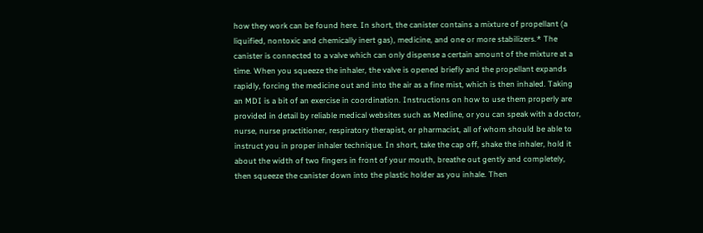how they work can be found here. In short, the canister contains a mixture of propellant (a liquified, nontoxic and chemically inert gas), medicine, and one or more stabilizers.* The canister is connected to a valve which can only dispense a certain amount of the mixture at a time. When you squeeze the inhaler, the valve is opened briefly and the propellant expands rapidly, forcing the medicine out and into the air as a fine mist, which is then inhaled. Taking an MDI is a bit of an exercise in coordination. Instructions on how to use them properly are provided in detail by reliable medical websites such as Medline, or you can speak with a doctor, nurse, nurse practitioner, respiratory therapist, or pharmacist, all of whom should be able to instruct you in proper inhaler technique. In short, take the cap off, shake the inhaler, hold it about the width of two fingers in front of your mouth, breathe out gently and completely, then squeeze the canister down into the plastic holder as you inhale. Then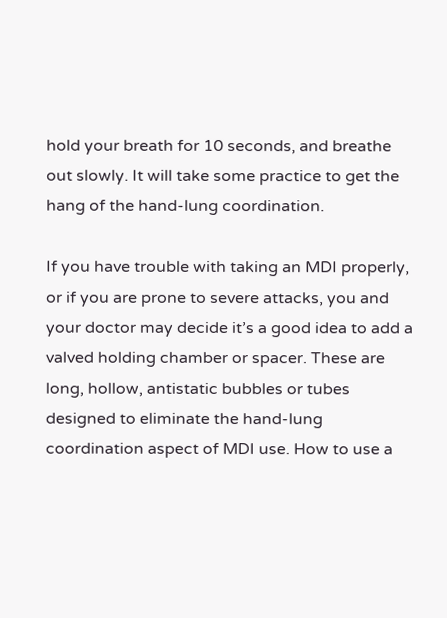hold your breath for 10 seconds, and breathe out slowly. It will take some practice to get the hang of the hand-lung coordination.

If you have trouble with taking an MDI properly, or if you are prone to severe attacks, you and your doctor may decide it’s a good idea to add a valved holding chamber or spacer. These are long, hollow, antistatic bubbles or tubes designed to eliminate the hand-lung coordination aspect of MDI use. How to use a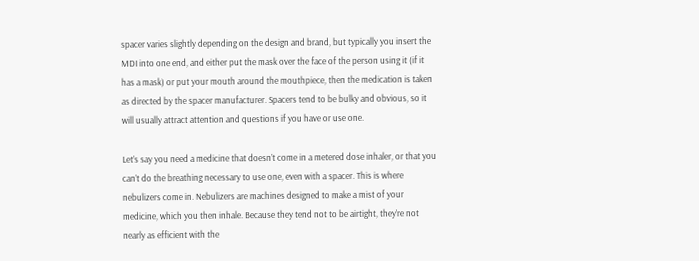spacer varies slightly depending on the design and brand, but typically you insert the MDI into one end, and either put the mask over the face of the person using it (if it has a mask) or put your mouth around the mouthpiece, then the medication is taken as directed by the spacer manufacturer. Spacers tend to be bulky and obvious, so it will usually attract attention and questions if you have or use one.

Let’s say you need a medicine that doesn’t come in a metered dose inhaler, or that you can’t do the breathing necessary to use one, even with a spacer. This is where nebulizers come in. Nebulizers are machines designed to make a mist of your medicine, which you then inhale. Because they tend not to be airtight, they’re not nearly as efficient with the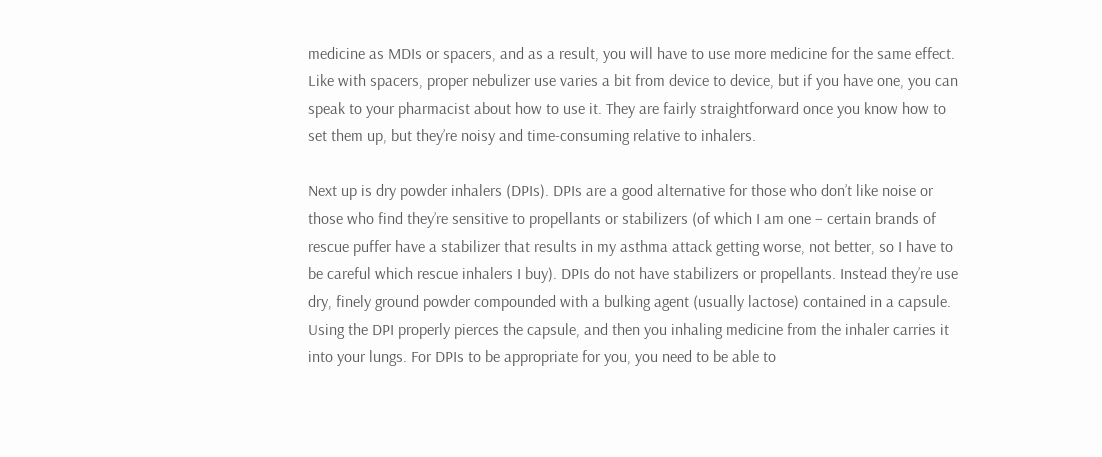medicine as MDIs or spacers, and as a result, you will have to use more medicine for the same effect. Like with spacers, proper nebulizer use varies a bit from device to device, but if you have one, you can speak to your pharmacist about how to use it. They are fairly straightforward once you know how to set them up, but they’re noisy and time-consuming relative to inhalers.

Next up is dry powder inhalers (DPIs). DPIs are a good alternative for those who don’t like noise or those who find they’re sensitive to propellants or stabilizers (of which I am one – certain brands of rescue puffer have a stabilizer that results in my asthma attack getting worse, not better, so I have to be careful which rescue inhalers I buy). DPIs do not have stabilizers or propellants. Instead they’re use dry, finely ground powder compounded with a bulking agent (usually lactose) contained in a capsule. Using the DPI properly pierces the capsule, and then you inhaling medicine from the inhaler carries it into your lungs. For DPIs to be appropriate for you, you need to be able to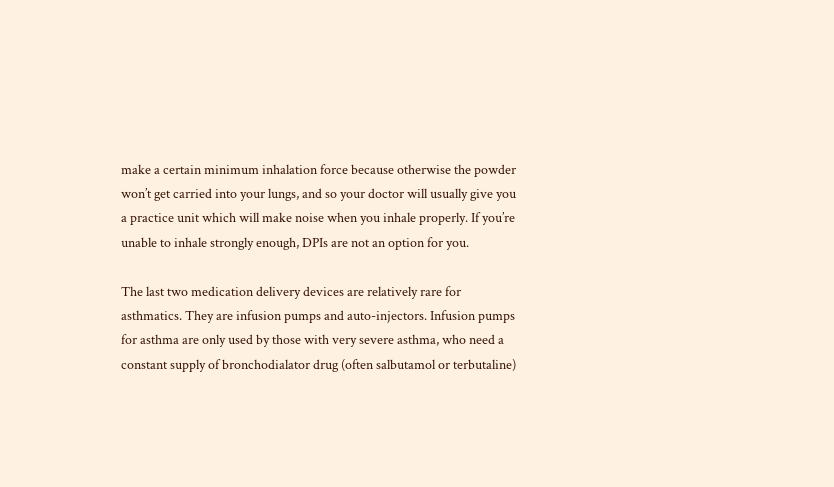make a certain minimum inhalation force because otherwise the powder won’t get carried into your lungs, and so your doctor will usually give you a practice unit which will make noise when you inhale properly. If you’re unable to inhale strongly enough, DPIs are not an option for you.

The last two medication delivery devices are relatively rare for asthmatics. They are infusion pumps and auto-injectors. Infusion pumps for asthma are only used by those with very severe asthma, who need a constant supply of bronchodialator drug (often salbutamol or terbutaline)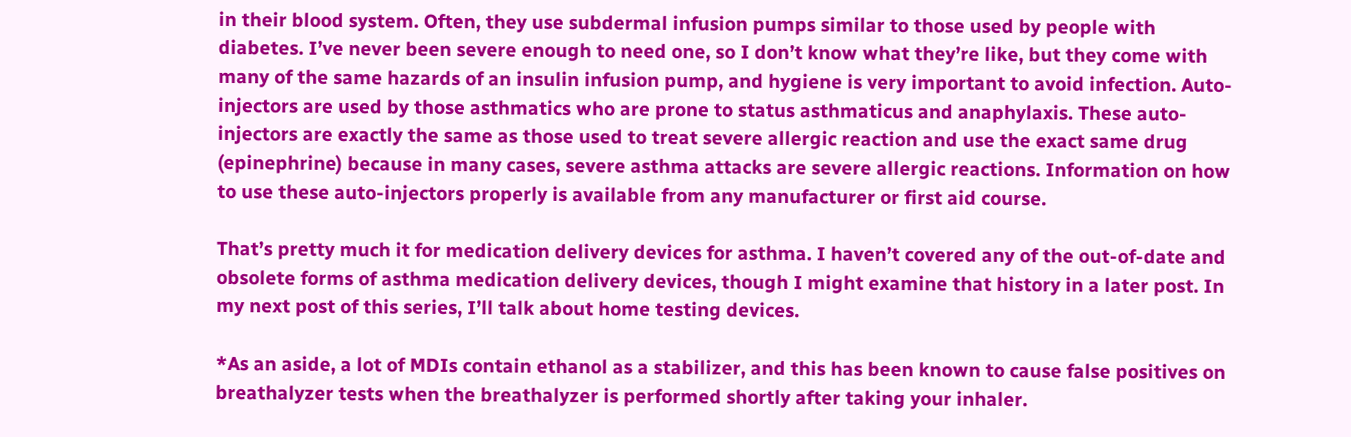in their blood system. Often, they use subdermal infusion pumps similar to those used by people with diabetes. I’ve never been severe enough to need one, so I don’t know what they’re like, but they come with many of the same hazards of an insulin infusion pump, and hygiene is very important to avoid infection. Auto-injectors are used by those asthmatics who are prone to status asthmaticus and anaphylaxis. These auto-injectors are exactly the same as those used to treat severe allergic reaction and use the exact same drug (epinephrine) because in many cases, severe asthma attacks are severe allergic reactions. Information on how to use these auto-injectors properly is available from any manufacturer or first aid course.

That’s pretty much it for medication delivery devices for asthma. I haven’t covered any of the out-of-date and obsolete forms of asthma medication delivery devices, though I might examine that history in a later post. In my next post of this series, I’ll talk about home testing devices.

*As an aside, a lot of MDIs contain ethanol as a stabilizer, and this has been known to cause false positives on breathalyzer tests when the breathalyzer is performed shortly after taking your inhaler.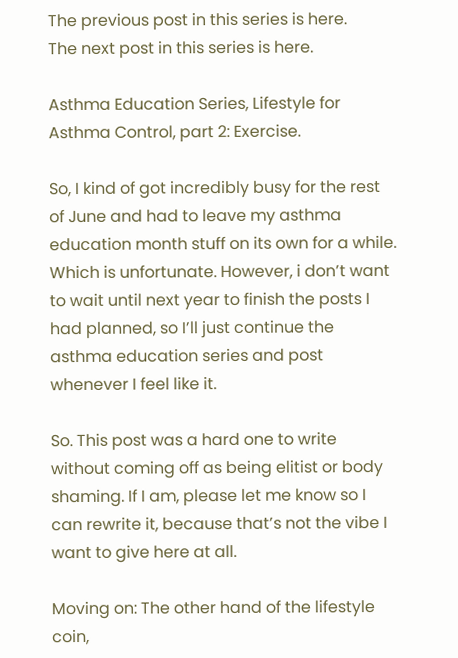The previous post in this series is here.
The next post in this series is here.

Asthma Education Series, Lifestyle for Asthma Control, part 2: Exercise.

So, I kind of got incredibly busy for the rest of June and had to leave my asthma education month stuff on its own for a while. Which is unfortunate. However, i don’t want to wait until next year to finish the posts I had planned, so I’ll just continue the asthma education series and post whenever I feel like it.

So. This post was a hard one to write without coming off as being elitist or body shaming. If I am, please let me know so I can rewrite it, because that’s not the vibe I want to give here at all.

Moving on: The other hand of the lifestyle coin,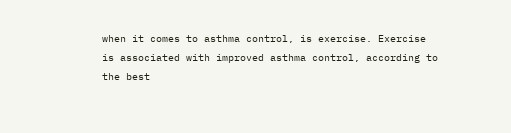when it comes to asthma control, is exercise. Exercise is associated with improved asthma control, according to the best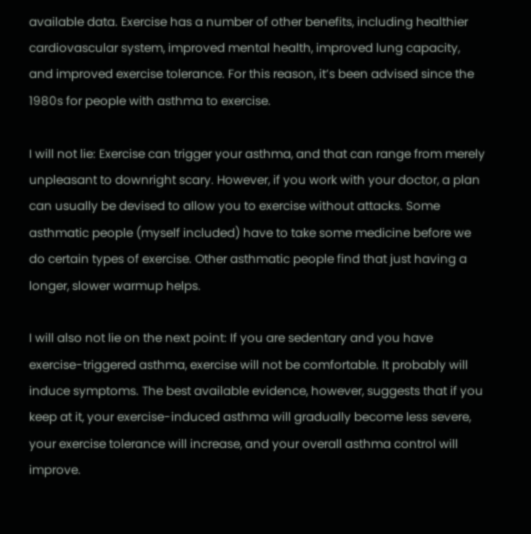available data. Exercise has a number of other benefits, including healthier cardiovascular system, improved mental health, improved lung capacity, and improved exercise tolerance. For this reason, it’s been advised since the 1980s for people with asthma to exercise.

I will not lie: Exercise can trigger your asthma, and that can range from merely unpleasant to downright scary. However, if you work with your doctor, a plan can usually be devised to allow you to exercise without attacks. Some asthmatic people (myself included) have to take some medicine before we do certain types of exercise. Other asthmatic people find that just having a longer, slower warmup helps.

I will also not lie on the next point: If you are sedentary and you have exercise-triggered asthma, exercise will not be comfortable. It probably will induce symptoms. The best available evidence, however, suggests that if you keep at it, your exercise-induced asthma will gradually become less severe, your exercise tolerance will increase, and your overall asthma control will improve.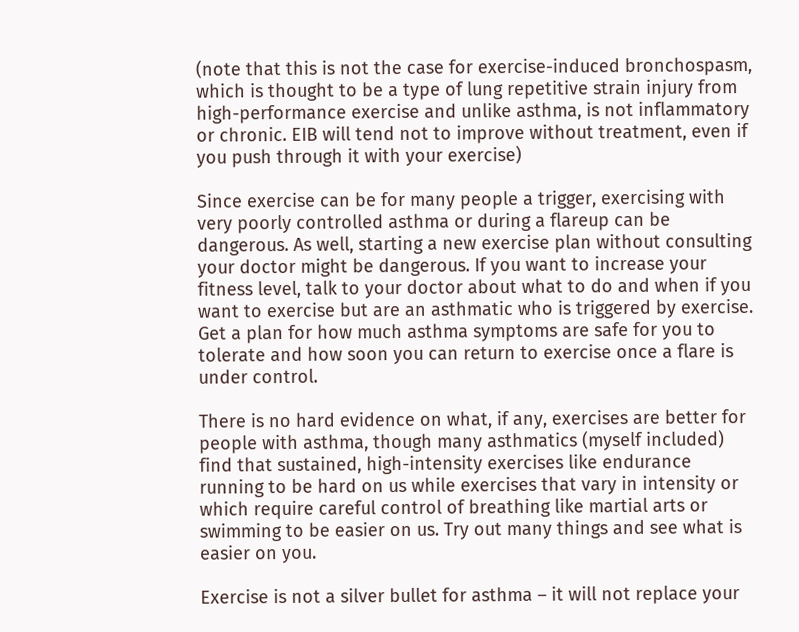(note that this is not the case for exercise-induced bronchospasm, which is thought to be a type of lung repetitive strain injury from high-performance exercise and unlike asthma, is not inflammatory or chronic. EIB will tend not to improve without treatment, even if you push through it with your exercise)

Since exercise can be for many people a trigger, exercising with very poorly controlled asthma or during a flareup can be dangerous. As well, starting a new exercise plan without consulting your doctor might be dangerous. If you want to increase your fitness level, talk to your doctor about what to do and when if you want to exercise but are an asthmatic who is triggered by exercise. Get a plan for how much asthma symptoms are safe for you to tolerate and how soon you can return to exercise once a flare is under control.

There is no hard evidence on what, if any, exercises are better for people with asthma, though many asthmatics (myself included) find that sustained, high-intensity exercises like endurance running to be hard on us while exercises that vary in intensity or which require careful control of breathing like martial arts or swimming to be easier on us. Try out many things and see what is easier on you.

Exercise is not a silver bullet for asthma – it will not replace your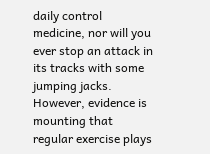daily control medicine, nor will you ever stop an attack in its tracks with some jumping jacks. However, evidence is mounting that regular exercise plays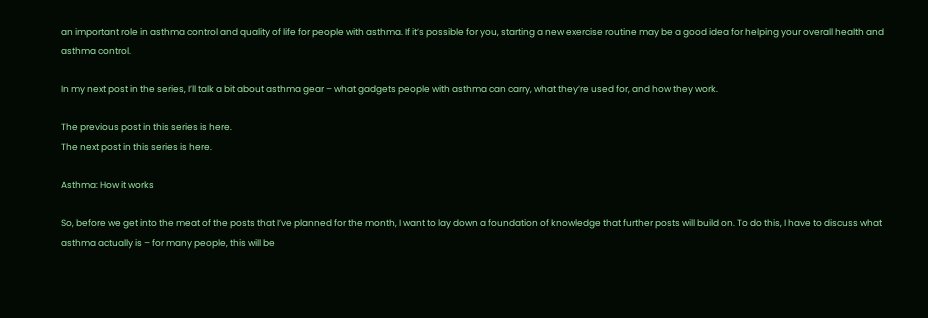an important role in asthma control and quality of life for people with asthma. If it’s possible for you, starting a new exercise routine may be a good idea for helping your overall health and asthma control.

In my next post in the series, I’ll talk a bit about asthma gear – what gadgets people with asthma can carry, what they’re used for, and how they work.

The previous post in this series is here.
The next post in this series is here.

Asthma: How it works

So, before we get into the meat of the posts that I’ve planned for the month, I want to lay down a foundation of knowledge that further posts will build on. To do this, I have to discuss what asthma actually is – for many people, this will be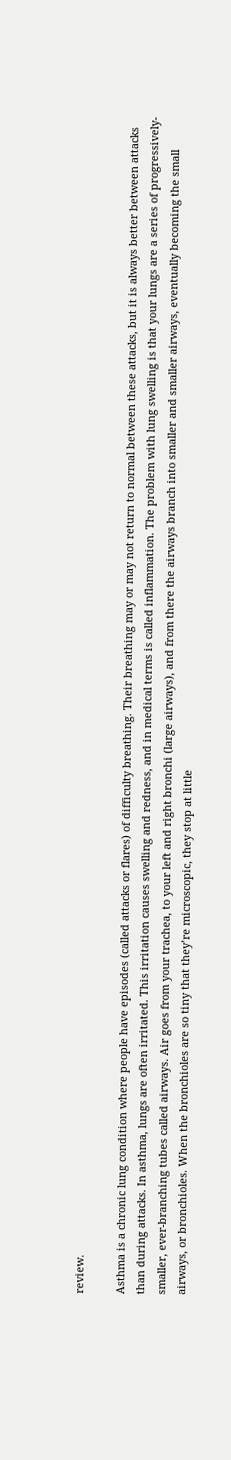review.

Asthma is a chronic lung condition where people have episodes (called attacks or flares) of difficulty breathing. Their breathing may or may not return to normal between these attacks, but it is always better between attacks than during attacks. In asthma, lungs are often irritated. This irritation causes swelling and redness, and in medical terms is called inflammation. The problem with lung swelling is that your lungs are a series of progressively-smaller, ever-branching tubes called airways. Air goes from your trachea, to your left and right bronchi (large airways), and from there the airways branch into smaller and smaller airways, eventually becoming the small airways, or bronchioles. When the bronchioles are so tiny that they’re microscopic, they stop at little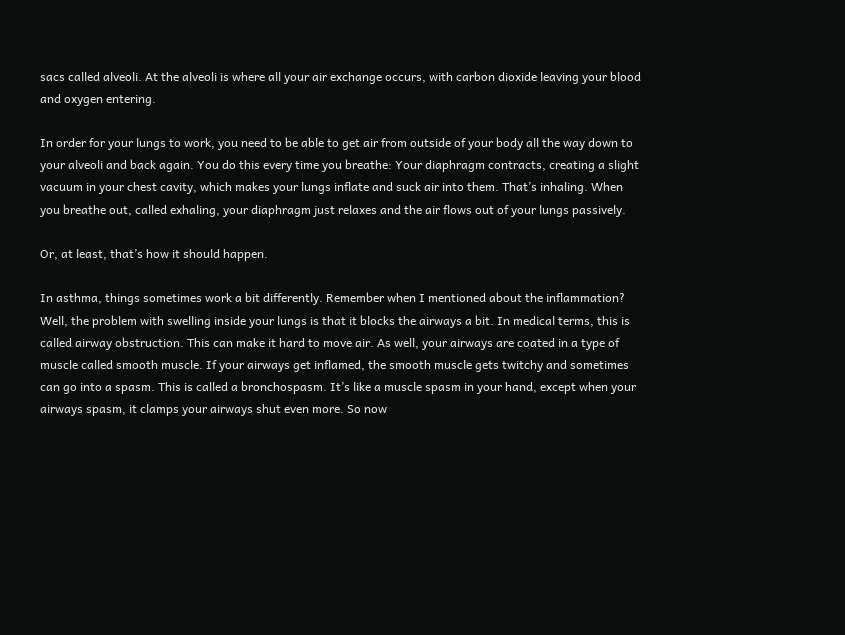sacs called alveoli. At the alveoli is where all your air exchange occurs, with carbon dioxide leaving your blood and oxygen entering.

In order for your lungs to work, you need to be able to get air from outside of your body all the way down to your alveoli and back again. You do this every time you breathe: Your diaphragm contracts, creating a slight vacuum in your chest cavity, which makes your lungs inflate and suck air into them. That’s inhaling. When you breathe out, called exhaling, your diaphragm just relaxes and the air flows out of your lungs passively.

Or, at least, that’s how it should happen.

In asthma, things sometimes work a bit differently. Remember when I mentioned about the inflammation? Well, the problem with swelling inside your lungs is that it blocks the airways a bit. In medical terms, this is called airway obstruction. This can make it hard to move air. As well, your airways are coated in a type of muscle called smooth muscle. If your airways get inflamed, the smooth muscle gets twitchy and sometimes can go into a spasm. This is called a bronchospasm. It’s like a muscle spasm in your hand, except when your airways spasm, it clamps your airways shut even more. So now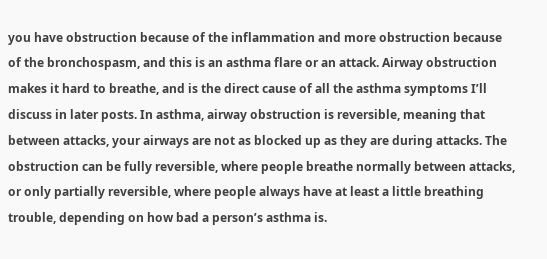you have obstruction because of the inflammation and more obstruction because of the bronchospasm, and this is an asthma flare or an attack. Airway obstruction makes it hard to breathe, and is the direct cause of all the asthma symptoms I’ll discuss in later posts. In asthma, airway obstruction is reversible, meaning that between attacks, your airways are not as blocked up as they are during attacks. The obstruction can be fully reversible, where people breathe normally between attacks, or only partially reversible, where people always have at least a little breathing trouble, depending on how bad a person’s asthma is.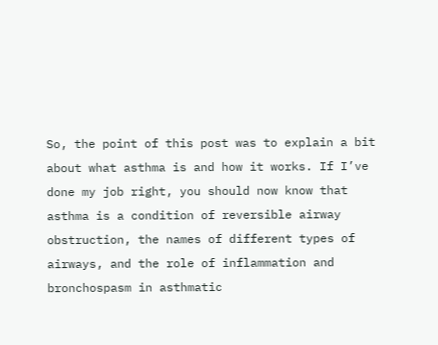So, the point of this post was to explain a bit about what asthma is and how it works. If I’ve done my job right, you should now know that asthma is a condition of reversible airway obstruction, the names of different types of airways, and the role of inflammation and bronchospasm in asthmatic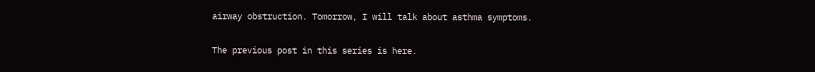airway obstruction. Tomorrow, I will talk about asthma symptoms.

The previous post in this series is here.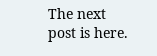The next post is here.